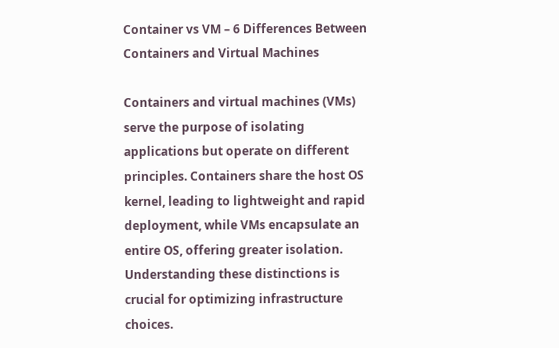Container vs VM – 6 Differences Between Containers and Virtual Machines

Containers and virtual machines (VMs) serve the purpose of isolating applications but operate on different principles. Containers share the host OS kernel, leading to lightweight and rapid deployment, while VMs encapsulate an entire OS, offering greater isolation. Understanding these distinctions is crucial for optimizing infrastructure choices.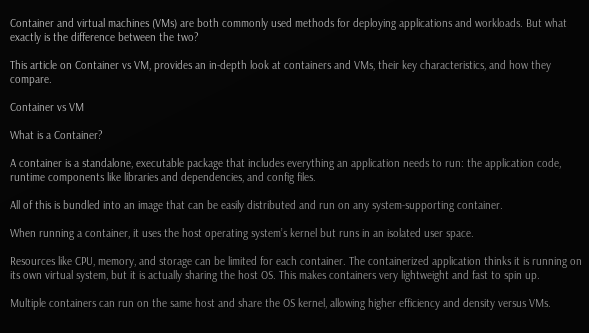Container and virtual machines (VMs) are both commonly used methods for deploying applications and workloads. But what exactly is the difference between the two?

This article on Container vs VM, provides an in-depth look at containers and VMs, their key characteristics, and how they compare.

Container vs VM

What is a Container?

A container is a standalone, executable package that includes everything an application needs to run: the application code, runtime components like libraries and dependencies, and config files.

All of this is bundled into an image that can be easily distributed and run on any system-supporting container.

When running a container, it uses the host operating system’s kernel but runs in an isolated user space.

Resources like CPU, memory, and storage can be limited for each container. The containerized application thinks it is running on its own virtual system, but it is actually sharing the host OS. This makes containers very lightweight and fast to spin up.

Multiple containers can run on the same host and share the OS kernel, allowing higher efficiency and density versus VMs.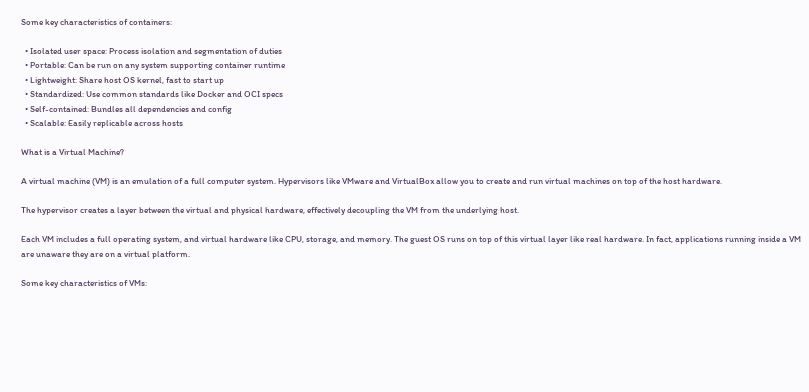Some key characteristics of containers:

  • Isolated user space: Process isolation and segmentation of duties
  • Portable: Can be run on any system supporting container runtime
  • Lightweight: Share host OS kernel, fast to start up
  • Standardized: Use common standards like Docker and OCI specs
  • Self-contained: Bundles all dependencies and config
  • Scalable: Easily replicable across hosts

What is a Virtual Machine?

A virtual machine (VM) is an emulation of a full computer system. Hypervisors like VMware and VirtualBox allow you to create and run virtual machines on top of the host hardware.

The hypervisor creates a layer between the virtual and physical hardware, effectively decoupling the VM from the underlying host.

Each VM includes a full operating system, and virtual hardware like CPU, storage, and memory. The guest OS runs on top of this virtual layer like real hardware. In fact, applications running inside a VM are unaware they are on a virtual platform.

Some key characteristics of VMs: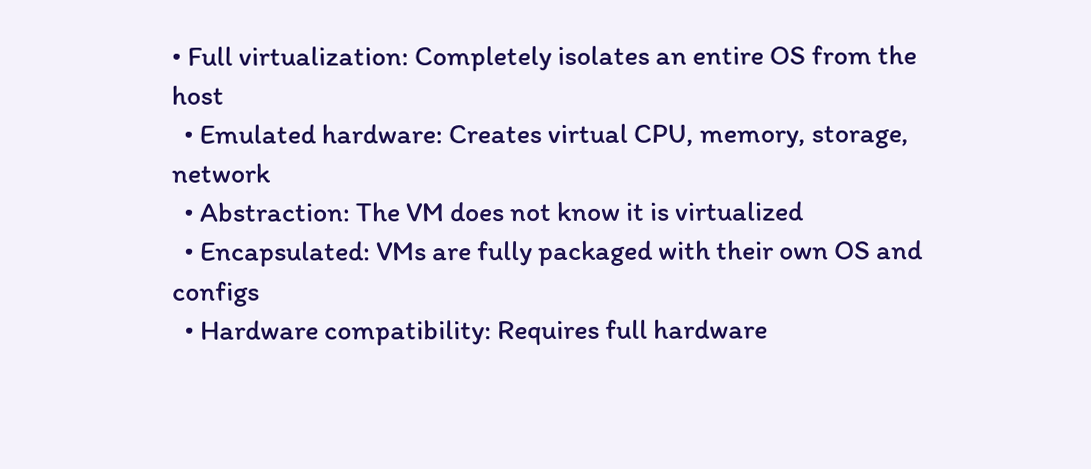• Full virtualization: Completely isolates an entire OS from the host
  • Emulated hardware: Creates virtual CPU, memory, storage, network
  • Abstraction: The VM does not know it is virtualized
  • Encapsulated: VMs are fully packaged with their own OS and configs
  • Hardware compatibility: Requires full hardware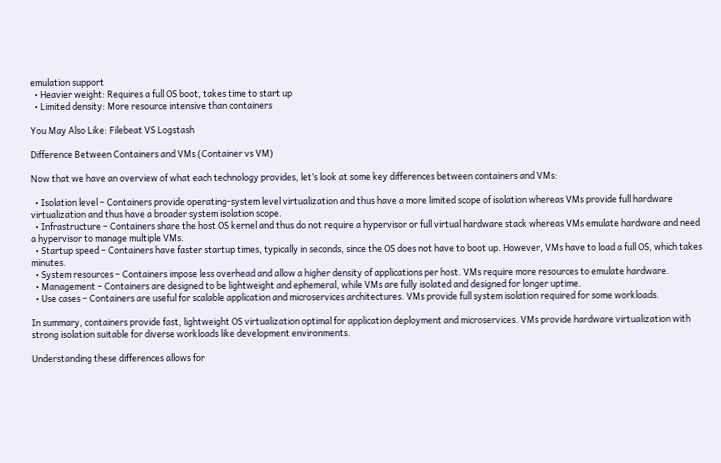emulation support
  • Heavier weight: Requires a full OS boot, takes time to start up
  • Limited density: More resource intensive than containers

You May Also Like: Filebeat VS Logstash

Difference Between Containers and VMs (Container vs VM)

Now that we have an overview of what each technology provides, let’s look at some key differences between containers and VMs:

  • Isolation level – Containers provide operating-system level virtualization and thus have a more limited scope of isolation whereas VMs provide full hardware virtualization and thus have a broader system isolation scope.
  • Infrastructure – Containers share the host OS kernel and thus do not require a hypervisor or full virtual hardware stack whereas VMs emulate hardware and need a hypervisor to manage multiple VMs.
  • Startup speed – Containers have faster startup times, typically in seconds, since the OS does not have to boot up. However, VMs have to load a full OS, which takes minutes.
  • System resources – Containers impose less overhead and allow a higher density of applications per host. VMs require more resources to emulate hardware.
  • Management – Containers are designed to be lightweight and ephemeral, while VMs are fully isolated and designed for longer uptime.
  • Use cases – Containers are useful for scalable application and microservices architectures. VMs provide full system isolation required for some workloads.

In summary, containers provide fast, lightweight OS virtualization optimal for application deployment and microservices. VMs provide hardware virtualization with strong isolation suitable for diverse workloads like development environments.

Understanding these differences allows for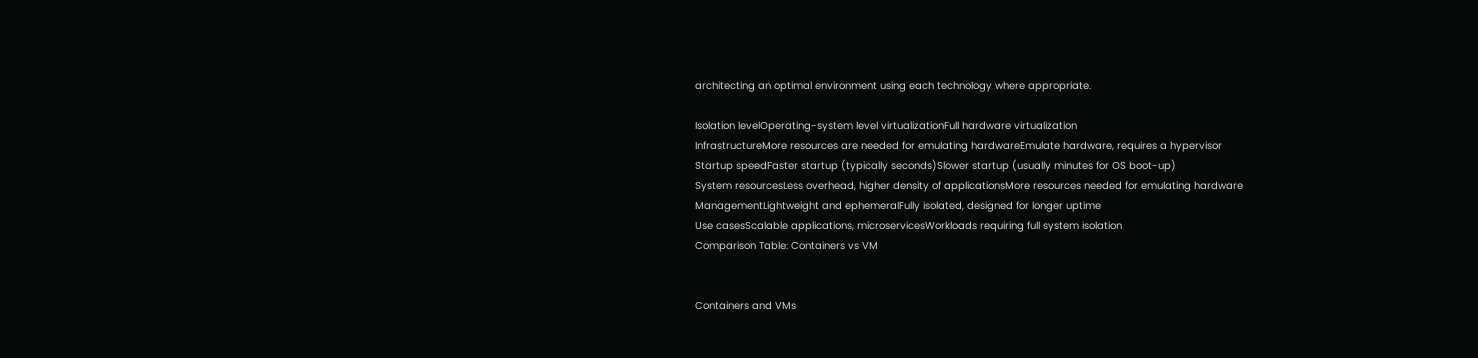architecting an optimal environment using each technology where appropriate.

Isolation levelOperating-system level virtualizationFull hardware virtualization
InfrastructureMore resources are needed for emulating hardwareEmulate hardware, requires a hypervisor
Startup speedFaster startup (typically seconds)Slower startup (usually minutes for OS boot-up)
System resourcesLess overhead, higher density of applicationsMore resources needed for emulating hardware
ManagementLightweight and ephemeralFully isolated, designed for longer uptime
Use casesScalable applications, microservicesWorkloads requiring full system isolation
Comparison Table: Containers vs VM


Containers and VMs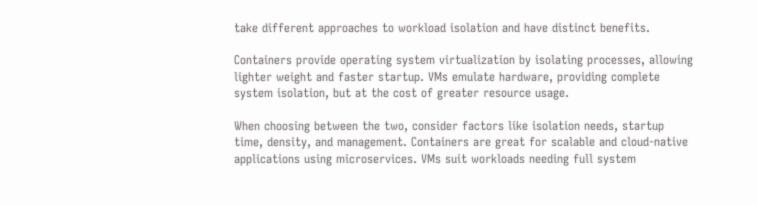take different approaches to workload isolation and have distinct benefits.

Containers provide operating system virtualization by isolating processes, allowing lighter weight and faster startup. VMs emulate hardware, providing complete system isolation, but at the cost of greater resource usage.

When choosing between the two, consider factors like isolation needs, startup time, density, and management. Containers are great for scalable and cloud-native applications using microservices. VMs suit workloads needing full system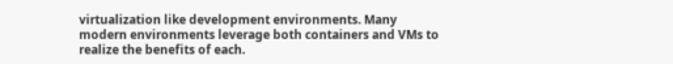virtualization like development environments. Many modern environments leverage both containers and VMs to realize the benefits of each.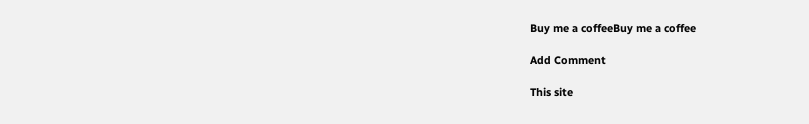Buy me a coffeeBuy me a coffee

Add Comment

This site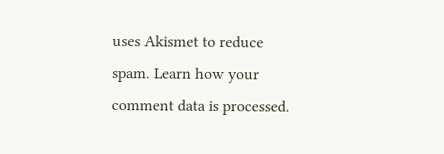uses Akismet to reduce spam. Learn how your comment data is processed.